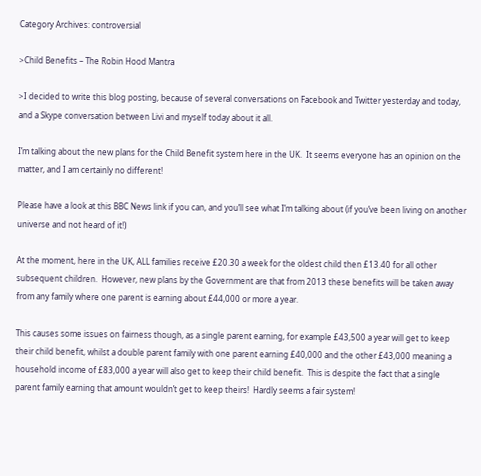Category Archives: controversial

>Child Benefits – The Robin Hood Mantra

>I decided to write this blog posting, because of several conversations on Facebook and Twitter yesterday and today, and a Skype conversation between Livi and myself today about it all.

I’m talking about the new plans for the Child Benefit system here in the UK.  It seems everyone has an opinion on the matter, and I am certainly no different!

Please have a look at this BBC News link if you can, and you’ll see what I’m talking about (if you’ve been living on another universe and not heard of it!)

At the moment, here in the UK, ALL families receive £20.30 a week for the oldest child then £13.40 for all other subsequent children.  However, new plans by the Government are that from 2013 these benefits will be taken away from any family where one parent is earning about £44,000 or more a year.

This causes some issues on fairness though, as a single parent earning, for example £43,500 a year will get to keep their child benefit, whilst a double parent family with one parent earning £40,000 and the other £43,000 meaning a household income of £83,000 a year will also get to keep their child benefit.  This is despite the fact that a single parent family earning that amount wouldn’t get to keep theirs!  Hardly seems a fair system!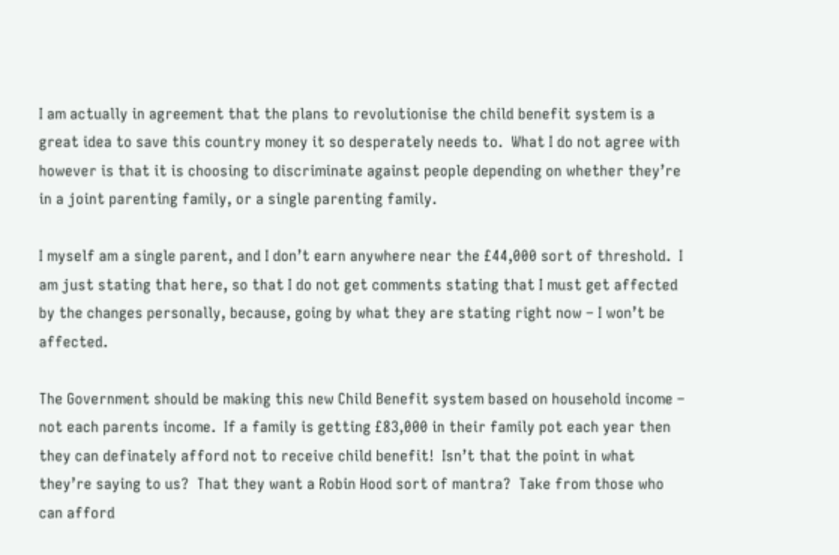I am actually in agreement that the plans to revolutionise the child benefit system is a great idea to save this country money it so desperately needs to.  What I do not agree with however is that it is choosing to discriminate against people depending on whether they’re in a joint parenting family, or a single parenting family.

I myself am a single parent, and I don’t earn anywhere near the £44,000 sort of threshold.  I am just stating that here, so that I do not get comments stating that I must get affected by the changes personally, because, going by what they are stating right now – I won’t be affected.

The Government should be making this new Child Benefit system based on household income – not each parents income.  If a family is getting £83,000 in their family pot each year then they can definately afford not to receive child benefit!  Isn’t that the point in what they’re saying to us?  That they want a Robin Hood sort of mantra?  Take from those who can afford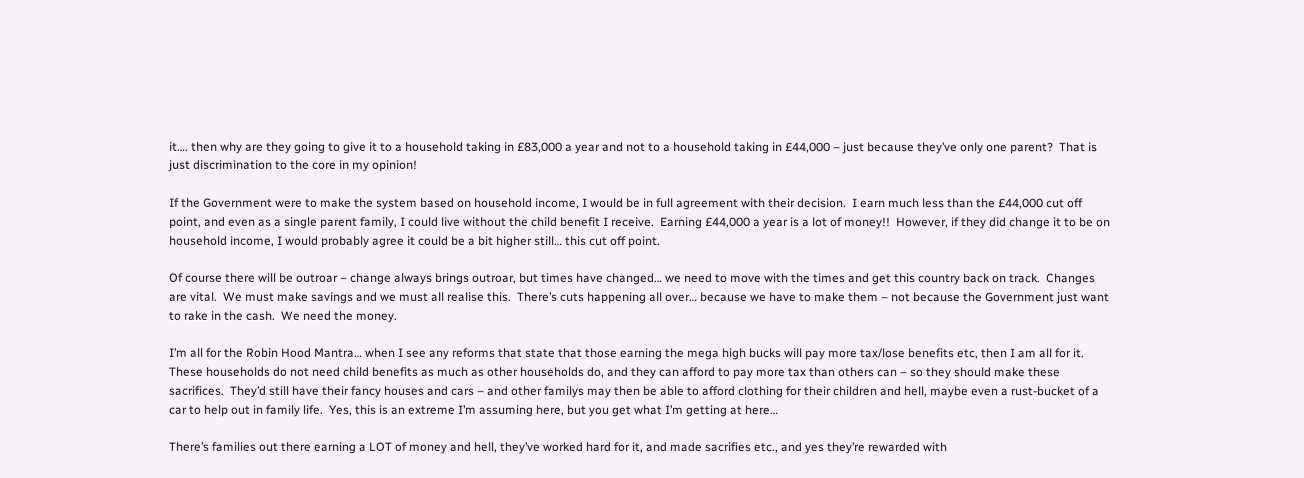it…. then why are they going to give it to a household taking in £83,000 a year and not to a household taking in £44,000 – just because they’ve only one parent?  That is just discrimination to the core in my opinion!

If the Government were to make the system based on household income, I would be in full agreement with their decision.  I earn much less than the £44,000 cut off point, and even as a single parent family, I could live without the child benefit I receive.  Earning £44,000 a year is a lot of money!!  However, if they did change it to be on household income, I would probably agree it could be a bit higher still… this cut off point.

Of course there will be outroar – change always brings outroar, but times have changed… we need to move with the times and get this country back on track.  Changes are vital.  We must make savings and we must all realise this.  There’s cuts happening all over… because we have to make them – not because the Government just want to rake in the cash.  We need the money.

I’m all for the Robin Hood Mantra… when I see any reforms that state that those earning the mega high bucks will pay more tax/lose benefits etc, then I am all for it.  These households do not need child benefits as much as other households do, and they can afford to pay more tax than others can – so they should make these sacrifices.  They’d still have their fancy houses and cars – and other familys may then be able to afford clothing for their children and hell, maybe even a rust-bucket of a car to help out in family life.  Yes, this is an extreme I’m assuming here, but you get what I’m getting at here…

There’s families out there earning a LOT of money and hell, they’ve worked hard for it, and made sacrifies etc., and yes they’re rewarded with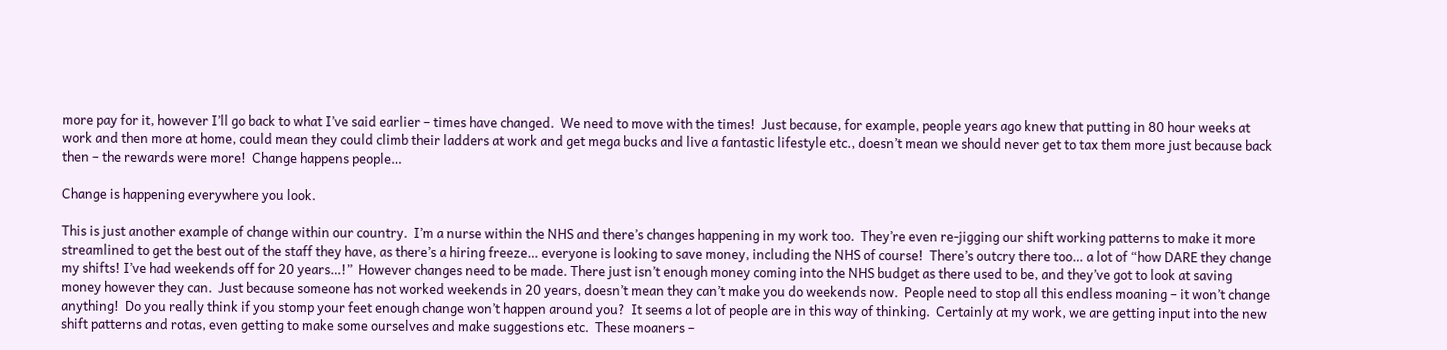more pay for it, however I’ll go back to what I’ve said earlier – times have changed.  We need to move with the times!  Just because, for example, people years ago knew that putting in 80 hour weeks at work and then more at home, could mean they could climb their ladders at work and get mega bucks and live a fantastic lifestyle etc., doesn’t mean we should never get to tax them more just because back then – the rewards were more!  Change happens people…

Change is happening everywhere you look.

This is just another example of change within our country.  I’m a nurse within the NHS and there’s changes happening in my work too.  They’re even re-jigging our shift working patterns to make it more streamlined to get the best out of the staff they have, as there’s a hiring freeze… everyone is looking to save money, including the NHS of course!  There’s outcry there too… a lot of “how DARE they change my shifts! I’ve had weekends off for 20 years…!”  However changes need to be made. There just isn’t enough money coming into the NHS budget as there used to be, and they’ve got to look at saving money however they can.  Just because someone has not worked weekends in 20 years, doesn’t mean they can’t make you do weekends now.  People need to stop all this endless moaning – it won’t change anything!  Do you really think if you stomp your feet enough change won’t happen around you?  It seems a lot of people are in this way of thinking.  Certainly at my work, we are getting input into the new shift patterns and rotas, even getting to make some ourselves and make suggestions etc.  These moaners –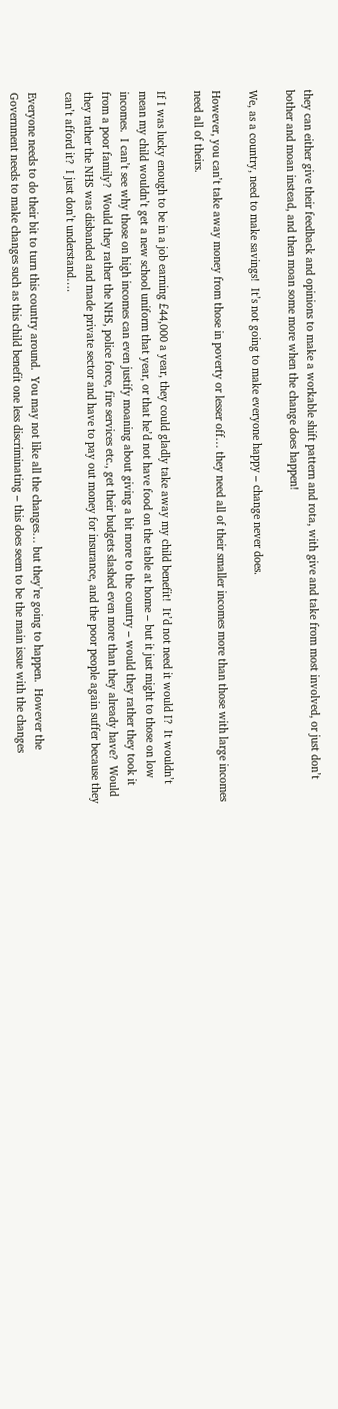they can either give their feedback and opinions to make a workable shift pattern and rota, with give and take from most involved, or just don’t bother and moan instead, and then moan some more when the change does happen!

We, as a country, need to make savings!  It’s not going to make everyone happy – change never does.

However, you can’t take away money from those in poverty or lesser off… they need all of their smaller incomes more than those with large incomes need all of theirs.

If I was lucky enough to be in a job earning £44,000 a year, they could gladly take away my child benefit!  It’d not need it would I?  It wouldn’t mean my child wouldn’t get a new school uniform that year, or that he’d not have food on the table at home – but it just might to those on low incomes.  I can’t see why those on high incomes can even justify moaning about giving a bit more to the country – would they rather they took it from a poor family?  Would they rather the NHS, police force, fire services etc., get their budgets slashed even more than they already have?  Would they rather the NHS was disbanded and made private sector and have to pay out money for insurance, and the poor people again suffer because they can’t afford it?  I just don’t understand….

Everyone needs to do their bit to turn this country around.  You may not like all the changes… but they’re going to happen.  However the Government needs to make changes such as this child benefit one less discriminating – this does seem to be the main issue with the changes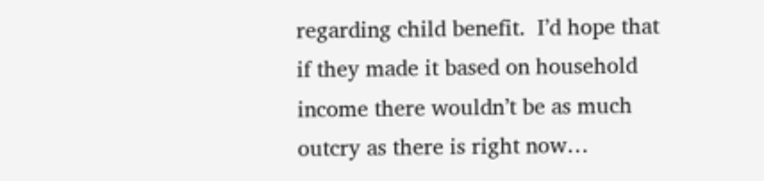regarding child benefit.  I’d hope that if they made it based on household income there wouldn’t be as much outcry as there is right now…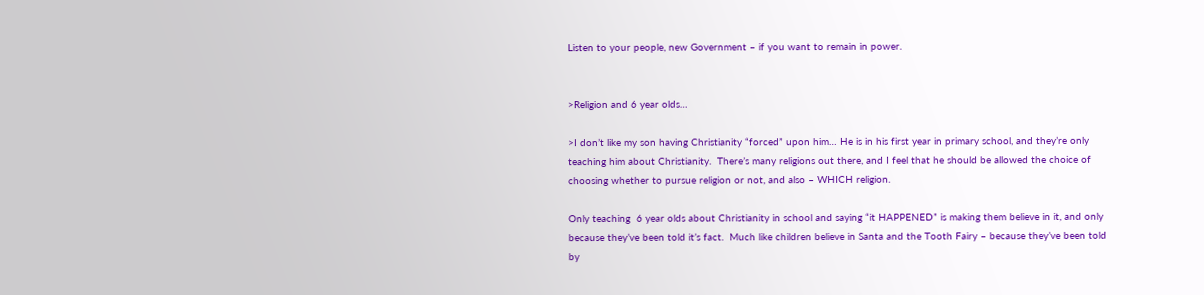Listen to your people, new Government – if you want to remain in power.


>Religion and 6 year olds…

>I don’t like my son having Christianity “forced” upon him… He is in his first year in primary school, and they’re only teaching him about Christianity.  There’s many religions out there, and I feel that he should be allowed the choice of choosing whether to pursue religion or not, and also – WHICH religion.

Only teaching  6 year olds about Christianity in school and saying “it HAPPENED” is making them believe in it, and only because they’ve been told it’s fact.  Much like children believe in Santa and the Tooth Fairy – because they’ve been told by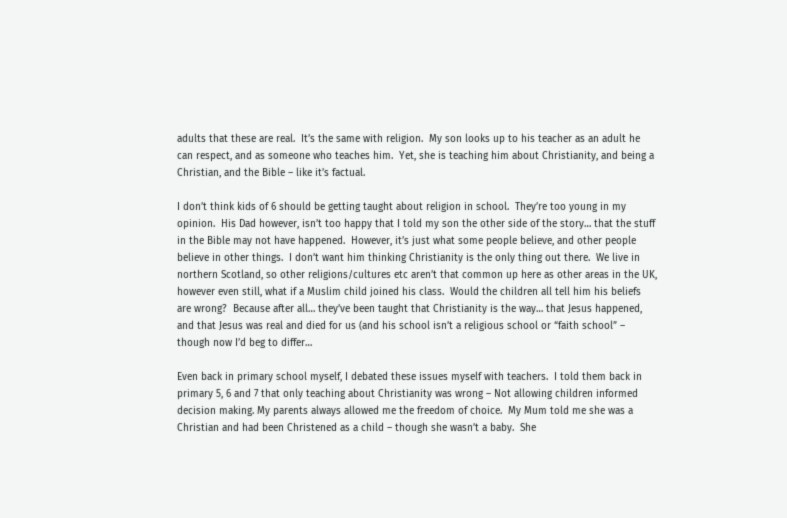adults that these are real.  It’s the same with religion.  My son looks up to his teacher as an adult he can respect, and as someone who teaches him.  Yet, she is teaching him about Christianity, and being a Christian, and the Bible – like it’s factual.

I don’t think kids of 6 should be getting taught about religion in school.  They’re too young in my opinion.  His Dad however, isn’t too happy that I told my son the other side of the story… that the stuff in the Bible may not have happened.  However, it’s just what some people believe, and other people believe in other things.  I don’t want him thinking Christianity is the only thing out there.  We live in northern Scotland, so other religions/cultures etc aren’t that common up here as other areas in the UK, however even still, what if a Muslim child joined his class.  Would the children all tell him his beliefs are wrong?  Because after all… they’ve been taught that Christianity is the way… that Jesus happened, and that Jesus was real and died for us (and his school isn’t a religious school or “faith school” – though now I’d beg to differ…

Even back in primary school myself, I debated these issues myself with teachers.  I told them back in primary 5, 6 and 7 that only teaching about Christianity was wrong – Not allowing children informed decision making. My parents always allowed me the freedom of choice.  My Mum told me she was a Christian and had been Christened as a child – though she wasn’t a baby.  She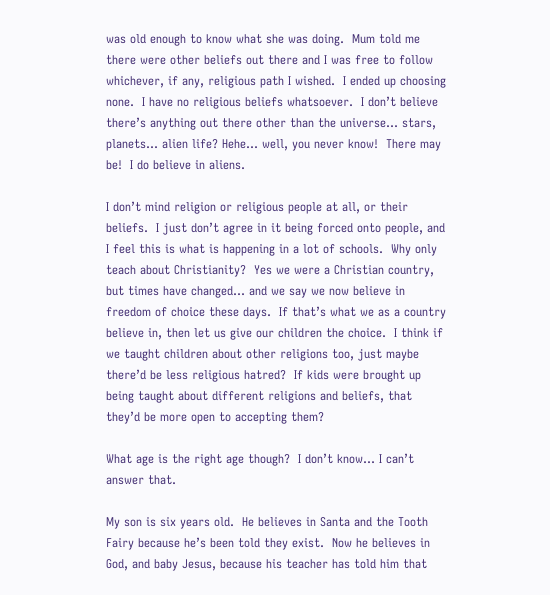was old enough to know what she was doing.  Mum told me there were other beliefs out there and I was free to follow whichever, if any, religious path I wished.  I ended up choosing none.  I have no religious beliefs whatsoever.  I don’t believe there’s anything out there other than the universe… stars, planets… alien life? Hehe… well, you never know!  There may be!  I do believe in aliens.

I don’t mind religion or religious people at all, or their beliefs.  I just don’t agree in it being forced onto people, and I feel this is what is happening in a lot of schools.  Why only teach about Christianity?  Yes we were a Christian country, but times have changed… and we say we now believe in freedom of choice these days.  If that’s what we as a country believe in, then let us give our children the choice.  I think if we taught children about other religions too, just maybe there’d be less religious hatred?  If kids were brought up being taught about different religions and beliefs, that they’d be more open to accepting them?

What age is the right age though?  I don’t know… I can’t answer that.

My son is six years old.  He believes in Santa and the Tooth Fairy because he’s been told they exist.  Now he believes in God, and baby Jesus, because his teacher has told him that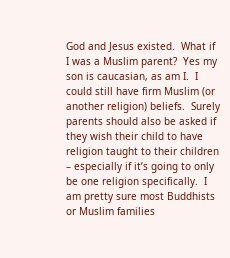God and Jesus existed.  What if I was a Muslim parent?  Yes my son is caucasian, as am I.  I could still have firm Muslim (or another religion) beliefs.  Surely parents should also be asked if they wish their child to have religion taught to their children – especially if it’s going to only be one religion specifically.  I am pretty sure most Buddhists or Muslim families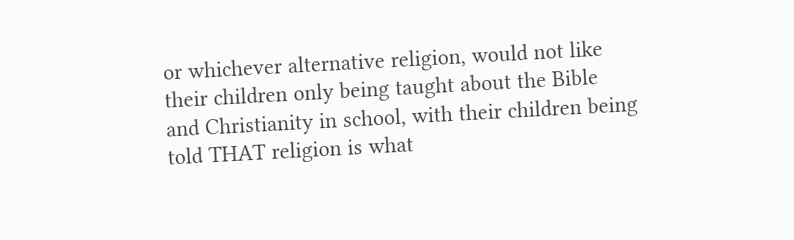or whichever alternative religion, would not like their children only being taught about the Bible and Christianity in school, with their children being told THAT religion is what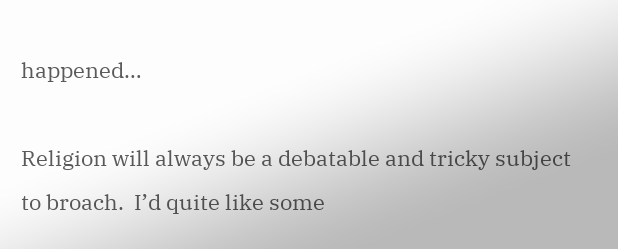happened…

Religion will always be a debatable and tricky subject to broach.  I’d quite like some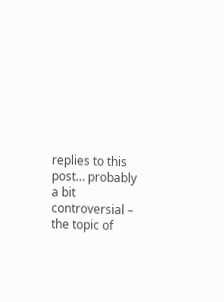replies to this post… probably a bit controversial – the topic of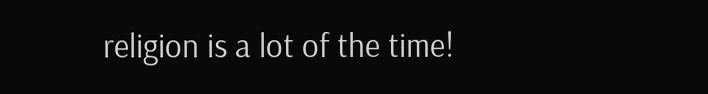religion is a lot of the time!